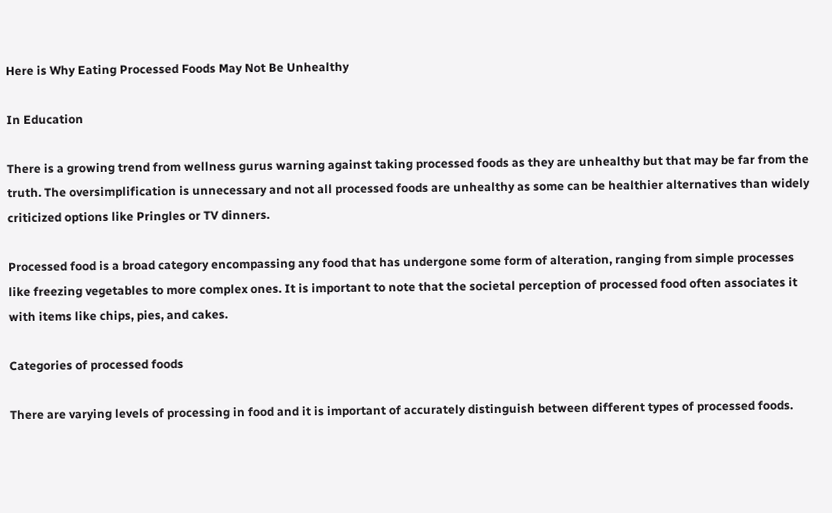Here is Why Eating Processed Foods May Not Be Unhealthy

In Education

There is a growing trend from wellness gurus warning against taking processed foods as they are unhealthy but that may be far from the truth. The oversimplification is unnecessary and not all processed foods are unhealthy as some can be healthier alternatives than widely criticized options like Pringles or TV dinners.

Processed food is a broad category encompassing any food that has undergone some form of alteration, ranging from simple processes like freezing vegetables to more complex ones. It is important to note that the societal perception of processed food often associates it with items like chips, pies, and cakes.

Categories of processed foods

There are varying levels of processing in food and it is important of accurately distinguish between different types of processed foods.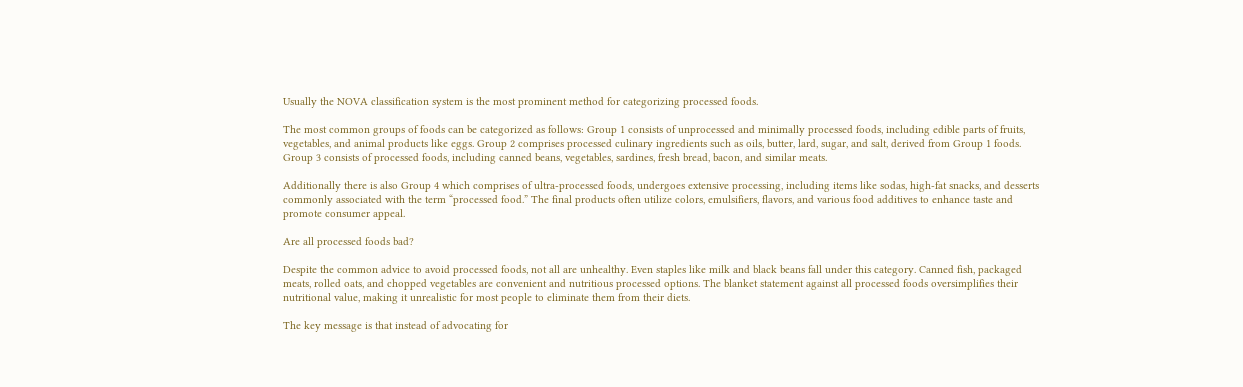Usually the NOVA classification system is the most prominent method for categorizing processed foods.

The most common groups of foods can be categorized as follows: Group 1 consists of unprocessed and minimally processed foods, including edible parts of fruits, vegetables, and animal products like eggs. Group 2 comprises processed culinary ingredients such as oils, butter, lard, sugar, and salt, derived from Group 1 foods. Group 3 consists of processed foods, including canned beans, vegetables, sardines, fresh bread, bacon, and similar meats.

Additionally there is also Group 4 which comprises of ultra-processed foods, undergoes extensive processing, including items like sodas, high-fat snacks, and desserts commonly associated with the term “processed food.” The final products often utilize colors, emulsifiers, flavors, and various food additives to enhance taste and promote consumer appeal.

Are all processed foods bad?

Despite the common advice to avoid processed foods, not all are unhealthy. Even staples like milk and black beans fall under this category. Canned fish, packaged meats, rolled oats, and chopped vegetables are convenient and nutritious processed options. The blanket statement against all processed foods oversimplifies their nutritional value, making it unrealistic for most people to eliminate them from their diets.

The key message is that instead of advocating for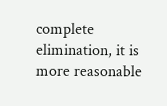complete elimination, it is more reasonable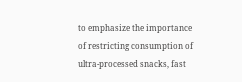to emphasize the importance of restricting consumption of ultra-processed snacks, fast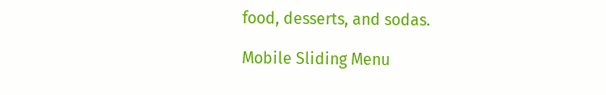food, desserts, and sodas.

Mobile Sliding Menu